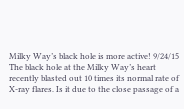Milky Way’s black hole is more active! 9/24/15 The black hole at the Milky Way’s heart recently blasted out 10 times its normal rate of X-ray flares. Is it due to the close passage of a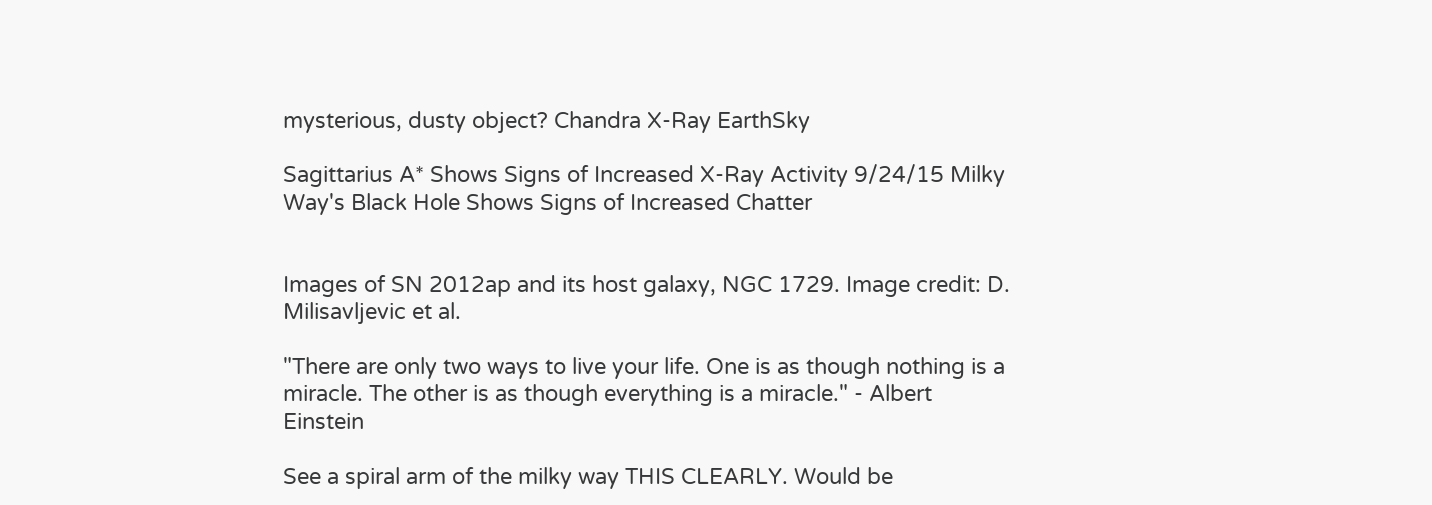mysterious, dusty object? Chandra X-Ray EarthSky

Sagittarius A* Shows Signs of Increased X-Ray Activity 9/24/15 Milky Way's Black Hole Shows Signs of Increased Chatter


Images of SN 2012ap and its host galaxy, NGC 1729. Image credit: D. Milisavljevic et al.

"There are only two ways to live your life. One is as though nothing is a miracle. The other is as though everything is a miracle." - Albert Einstein

See a spiral arm of the milky way THIS CLEARLY. Would be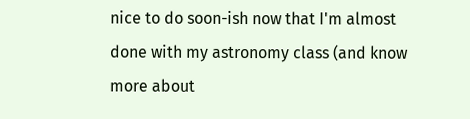nice to do soon-ish now that I'm almost done with my astronomy class (and know more about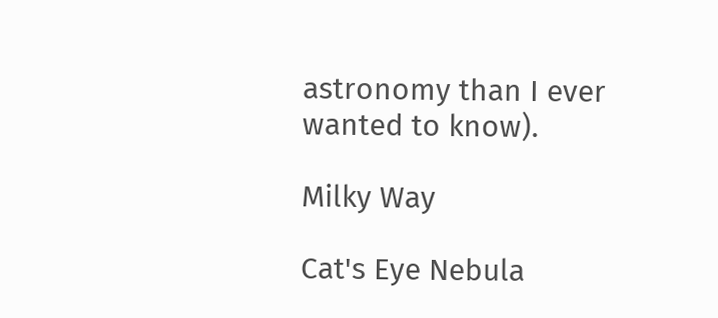astronomy than I ever wanted to know).

Milky Way

Cat's Eye Nebula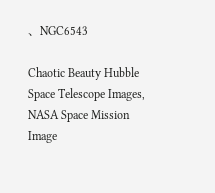、NGC6543

Chaotic Beauty Hubble Space Telescope Images, NASA Space Mission Image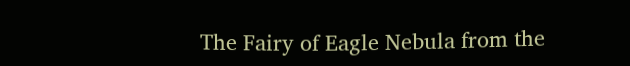The Fairy of Eagle Nebula from the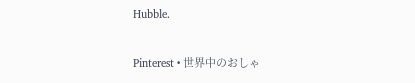Hubble.

Pinterest • 世界中のおしゃ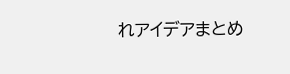れアイデアまとめ